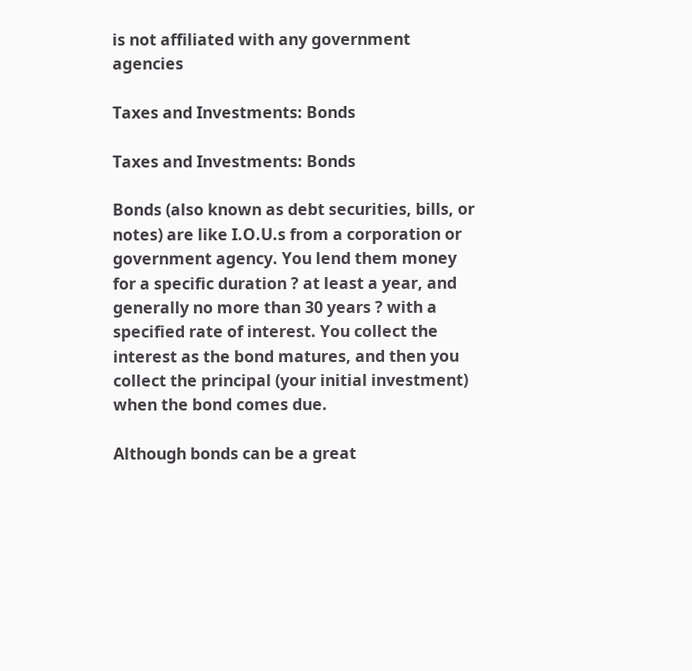is not affiliated with any government agencies

Taxes and Investments: Bonds

Taxes and Investments: Bonds

Bonds (also known as debt securities, bills, or notes) are like I.O.U.s from a corporation or government agency. You lend them money for a specific duration ? at least a year, and generally no more than 30 years ? with a specified rate of interest. You collect the interest as the bond matures, and then you collect the principal (your initial investment) when the bond comes due.

Although bonds can be a great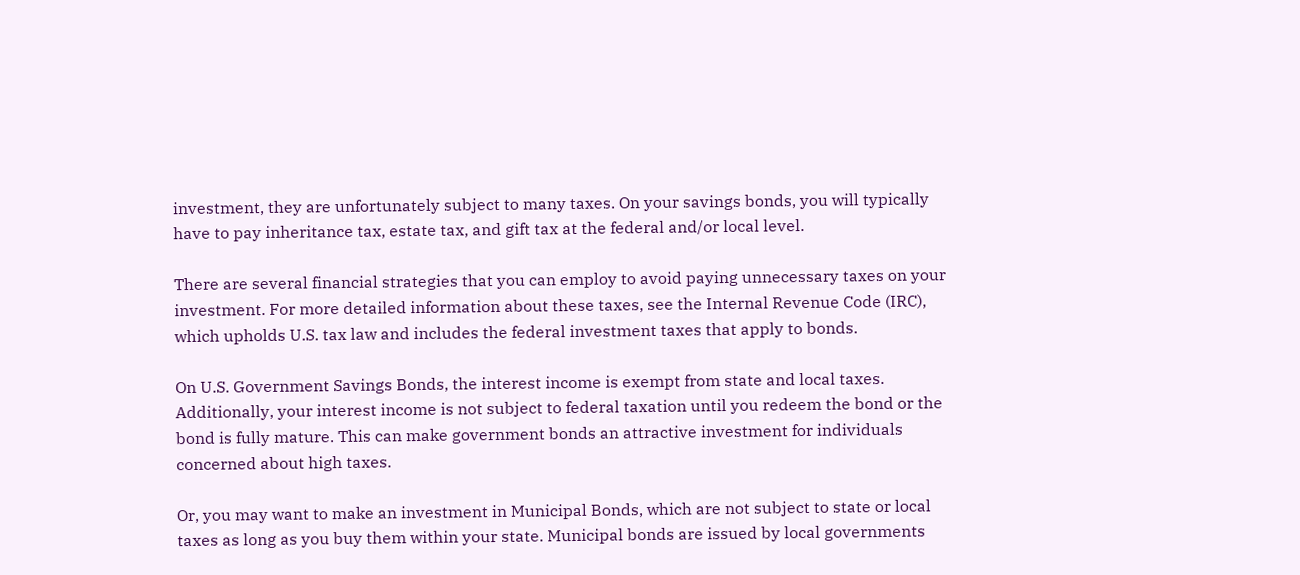investment, they are unfortunately subject to many taxes. On your savings bonds, you will typically have to pay inheritance tax, estate tax, and gift tax at the federal and/or local level.

There are several financial strategies that you can employ to avoid paying unnecessary taxes on your investment. For more detailed information about these taxes, see the Internal Revenue Code (IRC), which upholds U.S. tax law and includes the federal investment taxes that apply to bonds.

On U.S. Government Savings Bonds, the interest income is exempt from state and local taxes. Additionally, your interest income is not subject to federal taxation until you redeem the bond or the bond is fully mature. This can make government bonds an attractive investment for individuals concerned about high taxes.

Or, you may want to make an investment in Municipal Bonds, which are not subject to state or local taxes as long as you buy them within your state. Municipal bonds are issued by local governments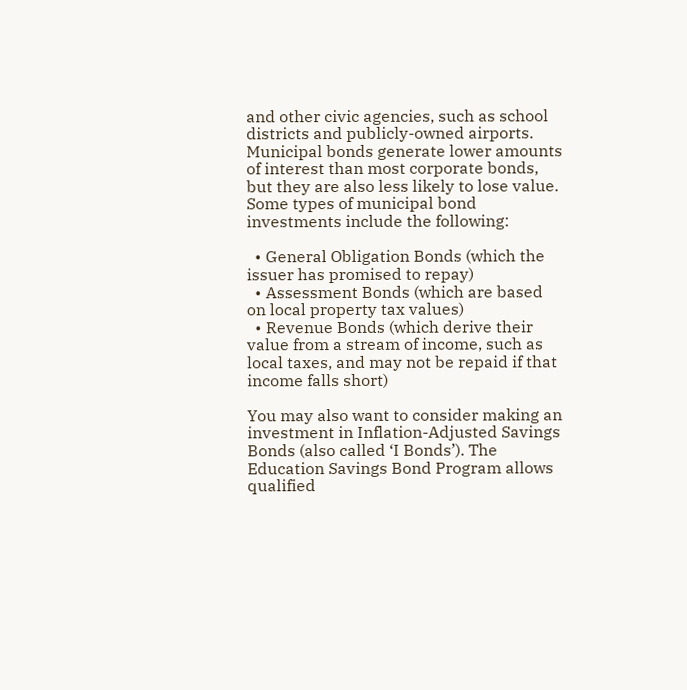and other civic agencies, such as school districts and publicly-owned airports. Municipal bonds generate lower amounts of interest than most corporate bonds, but they are also less likely to lose value. Some types of municipal bond investments include the following:

  • General Obligation Bonds (which the issuer has promised to repay)
  • Assessment Bonds (which are based on local property tax values)
  • Revenue Bonds (which derive their value from a stream of income, such as local taxes, and may not be repaid if that income falls short)

You may also want to consider making an investment in Inflation-Adjusted Savings Bonds (also called ‘I Bonds’). The Education Savings Bond Program allows qualified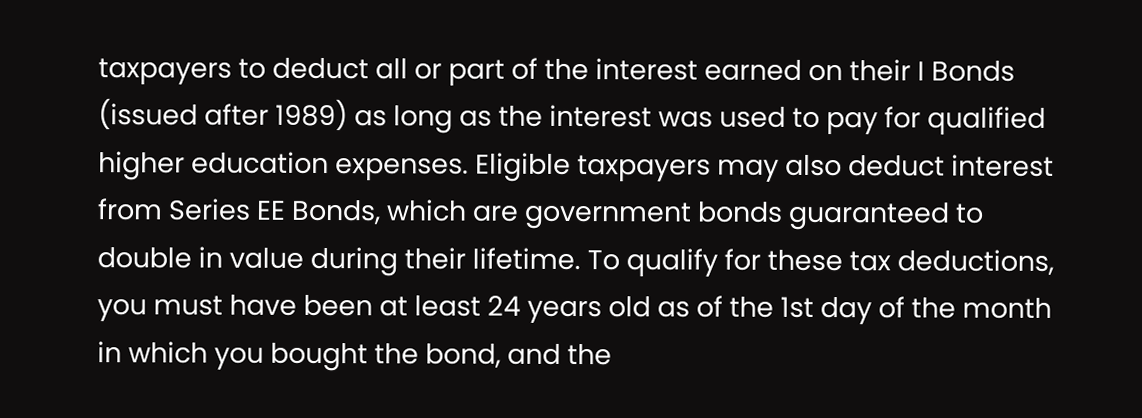taxpayers to deduct all or part of the interest earned on their I Bonds (issued after 1989) as long as the interest was used to pay for qualified higher education expenses. Eligible taxpayers may also deduct interest from Series EE Bonds, which are government bonds guaranteed to double in value during their lifetime. To qualify for these tax deductions, you must have been at least 24 years old as of the 1st day of the month in which you bought the bond, and the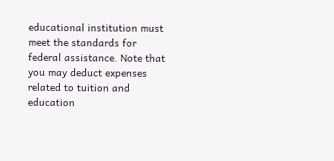educational institution must meet the standards for federal assistance. Note that you may deduct expenses related to tuition and education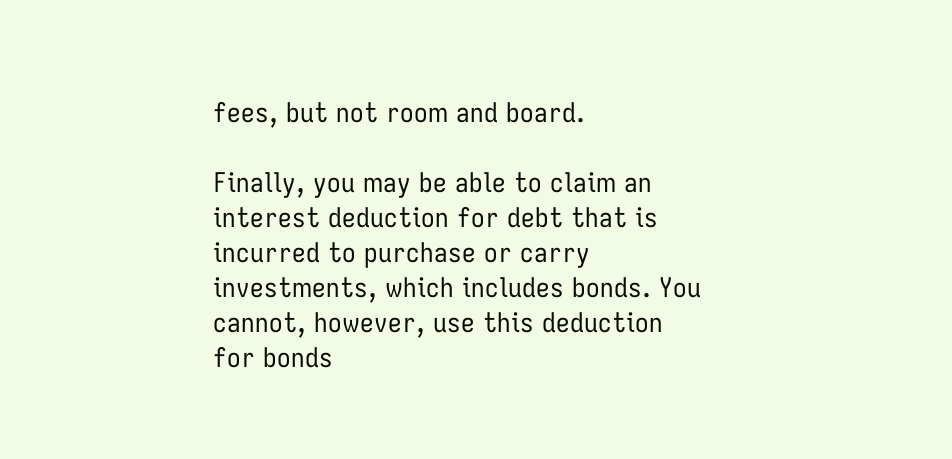fees, but not room and board.

Finally, you may be able to claim an interest deduction for debt that is incurred to purchase or carry investments, which includes bonds. You cannot, however, use this deduction for bonds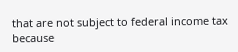that are not subject to federal income tax because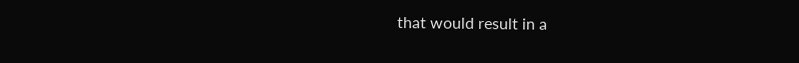that would result in a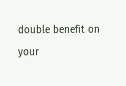double benefit on your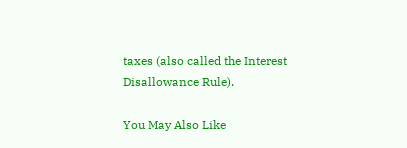taxes (also called the Interest Disallowance Rule).

You May Also Like